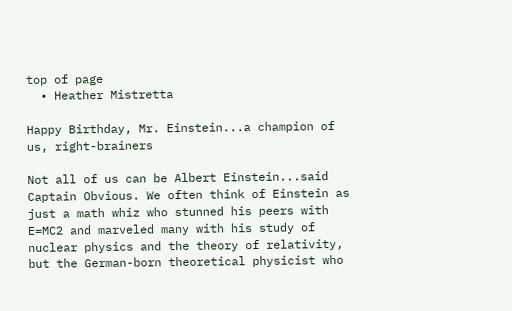top of page
  • Heather Mistretta

Happy Birthday, Mr. Einstein...a champion of us, right-brainers

Not all of us can be Albert Einstein...said Captain Obvious. We often think of Einstein as just a math whiz who stunned his peers with E=MC2 and marveled many with his study of nuclear physics and the theory of relativity, but the German-born theoretical physicist who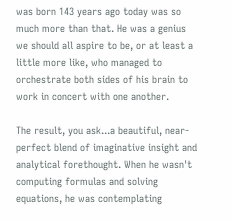was born 143 years ago today was so much more than that. He was a genius we should all aspire to be, or at least a little more like, who managed to orchestrate both sides of his brain to work in concert with one another.

The result, you ask...a beautiful, near-perfect blend of imaginative insight and analytical forethought. When he wasn't computing formulas and solving equations, he was contemplating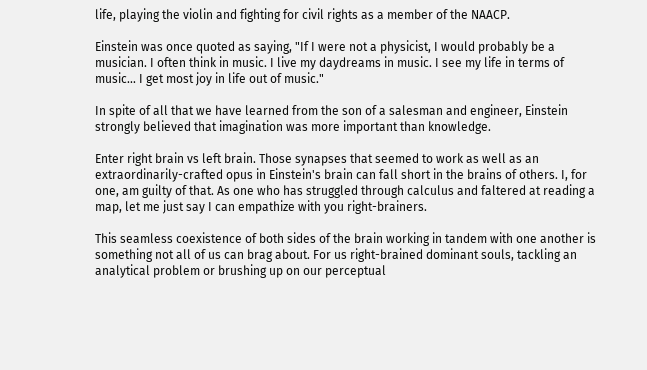life, playing the violin and fighting for civil rights as a member of the NAACP.

Einstein was once quoted as saying, "If I were not a physicist, I would probably be a musician. I often think in music. I live my daydreams in music. I see my life in terms of music... I get most joy in life out of music."

In spite of all that we have learned from the son of a salesman and engineer, Einstein strongly believed that imagination was more important than knowledge.

Enter right brain vs left brain. Those synapses that seemed to work as well as an extraordinarily-crafted opus in Einstein's brain can fall short in the brains of others. I, for one, am guilty of that. As one who has struggled through calculus and faltered at reading a map, let me just say I can empathize with you right-brainers.

This seamless coexistence of both sides of the brain working in tandem with one another is something not all of us can brag about. For us right-brained dominant souls, tackling an analytical problem or brushing up on our perceptual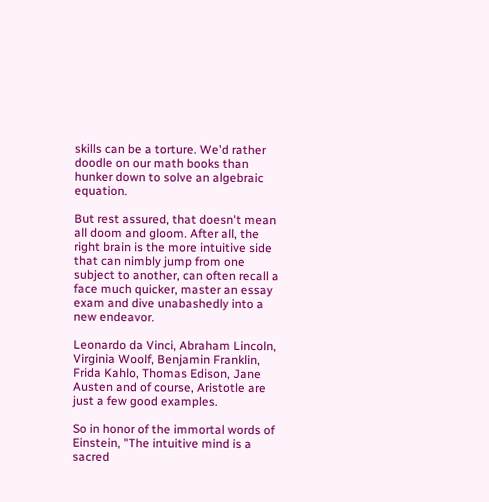skills can be a torture. We'd rather doodle on our math books than hunker down to solve an algebraic equation.

But rest assured, that doesn't mean all doom and gloom. After all, the right brain is the more intuitive side that can nimbly jump from one subject to another, can often recall a face much quicker, master an essay exam and dive unabashedly into a new endeavor.

Leonardo da Vinci, Abraham Lincoln, Virginia Woolf, Benjamin Franklin, Frida Kahlo, Thomas Edison, Jane Austen and of course, Aristotle are just a few good examples.

So in honor of the immortal words of Einstein, "The intuitive mind is a sacred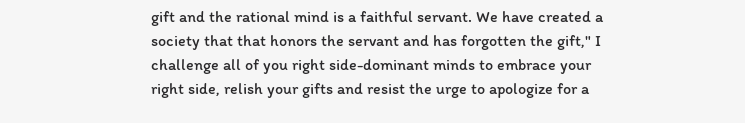gift and the rational mind is a faithful servant. We have created a society that that honors the servant and has forgotten the gift," I challenge all of you right side-dominant minds to embrace your right side, relish your gifts and resist the urge to apologize for a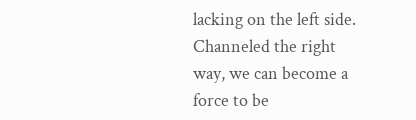lacking on the left side. Channeled the right way, we can become a force to be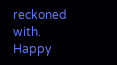reckoned with. Happy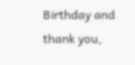Birthday and thank you,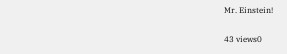Mr. Einstein!

43 views0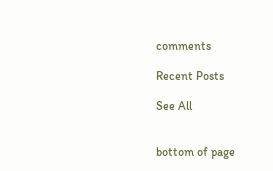comments

Recent Posts

See All


bottom of page